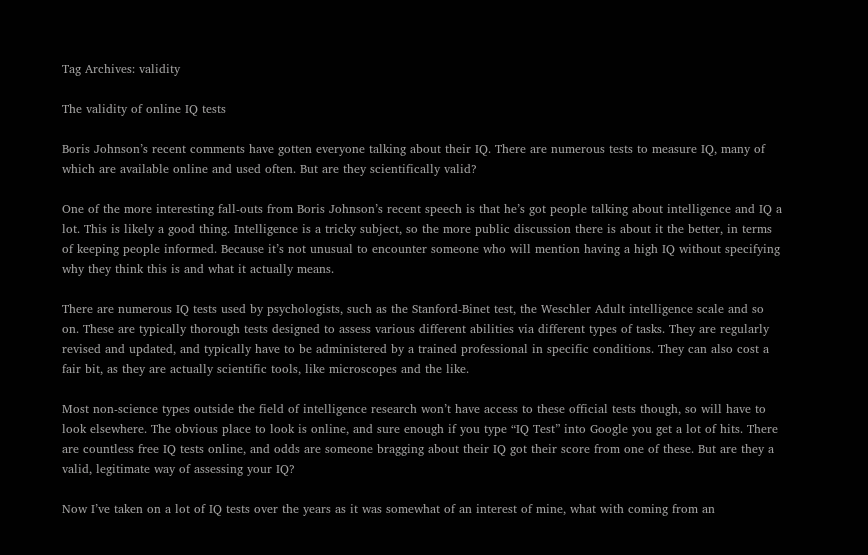Tag Archives: validity

The validity of online IQ tests

Boris Johnson’s recent comments have gotten everyone talking about their IQ. There are numerous tests to measure IQ, many of which are available online and used often. But are they scientifically valid?

One of the more interesting fall-outs from Boris Johnson’s recent speech is that he’s got people talking about intelligence and IQ a lot. This is likely a good thing. Intelligence is a tricky subject, so the more public discussion there is about it the better, in terms of keeping people informed. Because it’s not unusual to encounter someone who will mention having a high IQ without specifying why they think this is and what it actually means.

There are numerous IQ tests used by psychologists, such as the Stanford-Binet test, the Weschler Adult intelligence scale and so on. These are typically thorough tests designed to assess various different abilities via different types of tasks. They are regularly revised and updated, and typically have to be administered by a trained professional in specific conditions. They can also cost a fair bit, as they are actually scientific tools, like microscopes and the like.

Most non-science types outside the field of intelligence research won’t have access to these official tests though, so will have to look elsewhere. The obvious place to look is online, and sure enough if you type “IQ Test” into Google you get a lot of hits. There are countless free IQ tests online, and odds are someone bragging about their IQ got their score from one of these. But are they a valid, legitimate way of assessing your IQ?

Now I’ve taken on a lot of IQ tests over the years as it was somewhat of an interest of mine, what with coming from an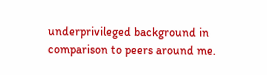underprivileged background in comparison to peers around me.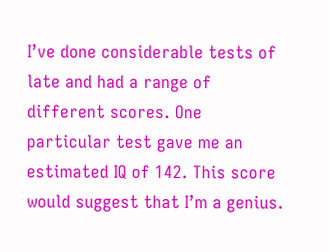I’ve done considerable tests of late and had a range of different scores. One particular test gave me an estimated IQ of 142. This score would suggest that I’m a genius.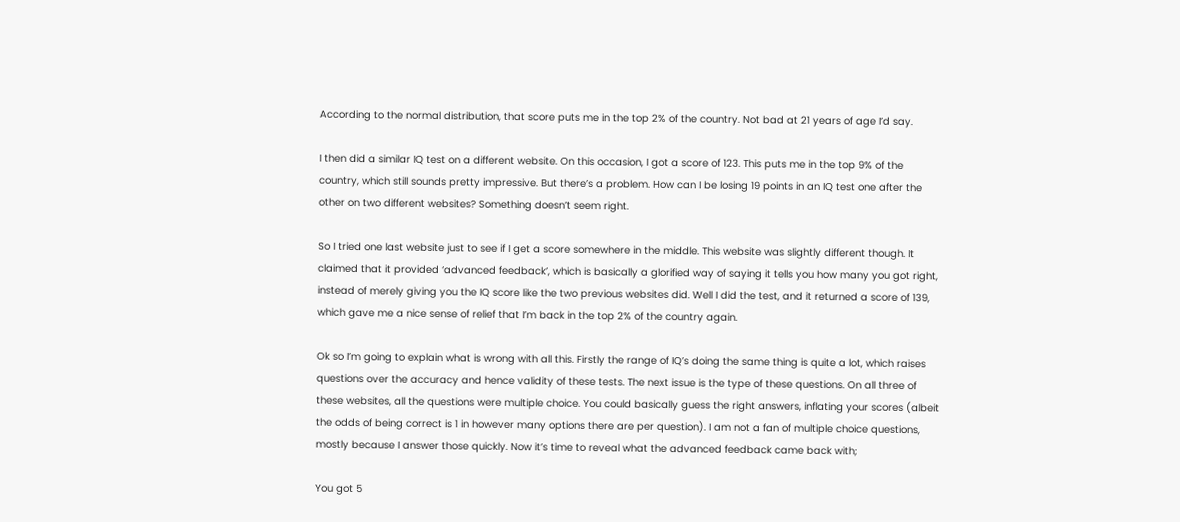According to the normal distribution, that score puts me in the top 2% of the country. Not bad at 21 years of age I’d say.

I then did a similar IQ test on a different website. On this occasion, I got a score of 123. This puts me in the top 9% of the country, which still sounds pretty impressive. But there’s a problem. How can I be losing 19 points in an IQ test one after the other on two different websites? Something doesn’t seem right.

So I tried one last website just to see if I get a score somewhere in the middle. This website was slightly different though. It claimed that it provided ‘advanced feedback’, which is basically a glorified way of saying it tells you how many you got right, instead of merely giving you the IQ score like the two previous websites did. Well I did the test, and it returned a score of 139, which gave me a nice sense of relief that I’m back in the top 2% of the country again.

Ok so I’m going to explain what is wrong with all this. Firstly the range of IQ’s doing the same thing is quite a lot, which raises questions over the accuracy and hence validity of these tests. The next issue is the type of these questions. On all three of these websites, all the questions were multiple choice. You could basically guess the right answers, inflating your scores (albeit the odds of being correct is 1 in however many options there are per question). I am not a fan of multiple choice questions, mostly because I answer those quickly. Now it’s time to reveal what the advanced feedback came back with;

You got 5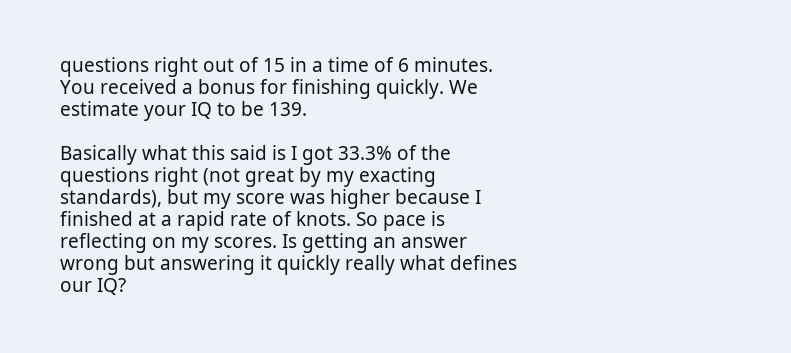questions right out of 15 in a time of 6 minutes. You received a bonus for finishing quickly. We estimate your IQ to be 139.

Basically what this said is I got 33.3% of the questions right (not great by my exacting standards), but my score was higher because I finished at a rapid rate of knots. So pace is reflecting on my scores. Is getting an answer wrong but answering it quickly really what defines our IQ?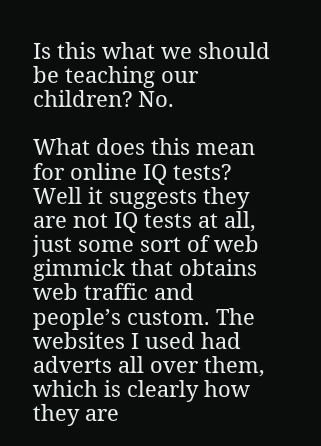Is this what we should be teaching our children? No.

What does this mean for online IQ tests? Well it suggests they are not IQ tests at all, just some sort of web gimmick that obtains web traffic and people’s custom. The websites I used had adverts all over them, which is clearly how they are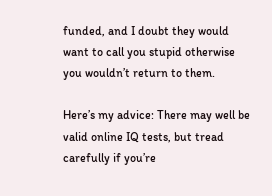funded, and I doubt they would want to call you stupid otherwise you wouldn’t return to them.

Here’s my advice: There may well be valid online IQ tests, but tread carefully if you’re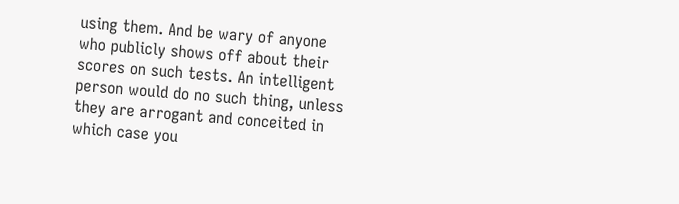using them. And be wary of anyone who publicly shows off about their scores on such tests. An intelligent person would do no such thing, unless they are arrogant and conceited in which case you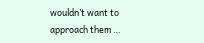wouldn’t want to approach them …